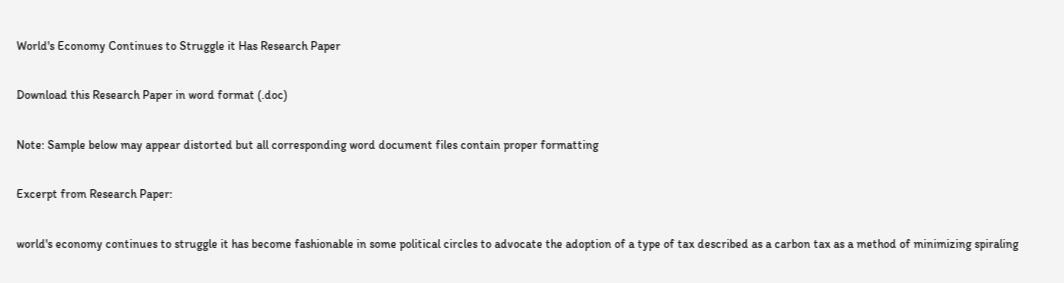World's Economy Continues to Struggle it Has Research Paper

Download this Research Paper in word format (.doc)

Note: Sample below may appear distorted but all corresponding word document files contain proper formatting

Excerpt from Research Paper:

world's economy continues to struggle it has become fashionable in some political circles to advocate the adoption of a type of tax described as a carbon tax as a method of minimizing spiraling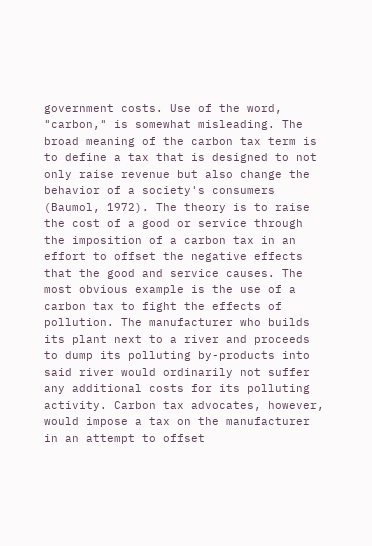government costs. Use of the word, "carbon," is somewhat misleading. The broad meaning of the carbon tax term is to define a tax that is designed to not only raise revenue but also change the behavior of a society's consumers (Baumol, 1972). The theory is to raise the cost of a good or service through the imposition of a carbon tax in an effort to offset the negative effects that the good and service causes. The most obvious example is the use of a carbon tax to fight the effects of pollution. The manufacturer who builds its plant next to a river and proceeds to dump its polluting by-products into said river would ordinarily not suffer any additional costs for its polluting activity. Carbon tax advocates, however, would impose a tax on the manufacturer in an attempt to offset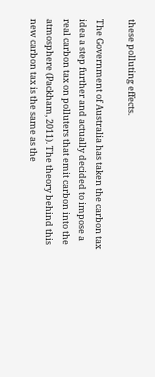these polluting effects.

The Government of Australia has taken the carbon tax idea a step further and actually decided to impose a real carbon tax on polluters that emit carbon into the atmosphere (Packham, 2011). The theory behind this new carbon tax is the same as the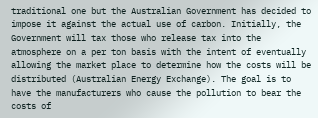traditional one but the Australian Government has decided to impose it against the actual use of carbon. Initially, the Government will tax those who release tax into the atmosphere on a per ton basis with the intent of eventually allowing the market place to determine how the costs will be distributed (Australian Energy Exchange). The goal is to have the manufacturers who cause the pollution to bear the costs of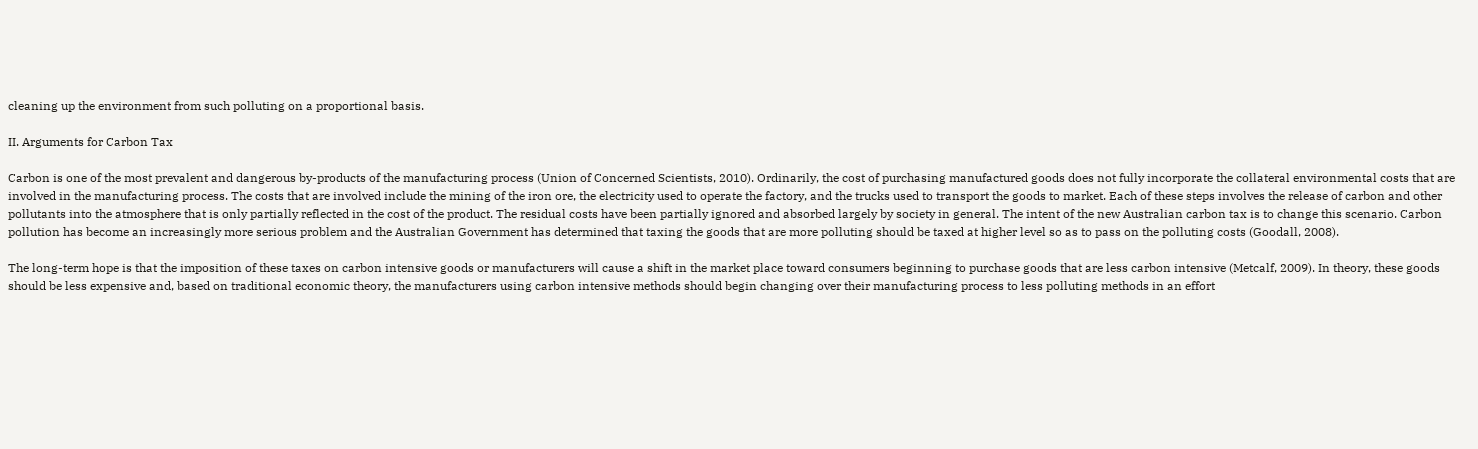cleaning up the environment from such polluting on a proportional basis.

II. Arguments for Carbon Tax

Carbon is one of the most prevalent and dangerous by-products of the manufacturing process (Union of Concerned Scientists, 2010). Ordinarily, the cost of purchasing manufactured goods does not fully incorporate the collateral environmental costs that are involved in the manufacturing process. The costs that are involved include the mining of the iron ore, the electricity used to operate the factory, and the trucks used to transport the goods to market. Each of these steps involves the release of carbon and other pollutants into the atmosphere that is only partially reflected in the cost of the product. The residual costs have been partially ignored and absorbed largely by society in general. The intent of the new Australian carbon tax is to change this scenario. Carbon pollution has become an increasingly more serious problem and the Australian Government has determined that taxing the goods that are more polluting should be taxed at higher level so as to pass on the polluting costs (Goodall, 2008).

The long-term hope is that the imposition of these taxes on carbon intensive goods or manufacturers will cause a shift in the market place toward consumers beginning to purchase goods that are less carbon intensive (Metcalf, 2009). In theory, these goods should be less expensive and, based on traditional economic theory, the manufacturers using carbon intensive methods should begin changing over their manufacturing process to less polluting methods in an effort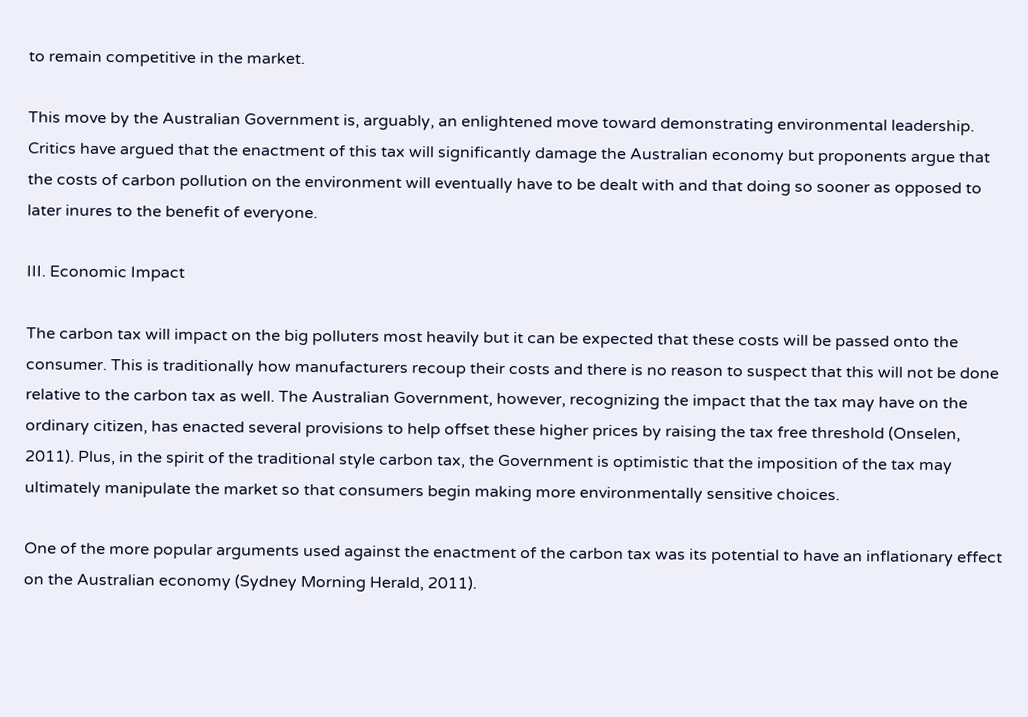to remain competitive in the market.

This move by the Australian Government is, arguably, an enlightened move toward demonstrating environmental leadership. Critics have argued that the enactment of this tax will significantly damage the Australian economy but proponents argue that the costs of carbon pollution on the environment will eventually have to be dealt with and that doing so sooner as opposed to later inures to the benefit of everyone.

III. Economic Impact

The carbon tax will impact on the big polluters most heavily but it can be expected that these costs will be passed onto the consumer. This is traditionally how manufacturers recoup their costs and there is no reason to suspect that this will not be done relative to the carbon tax as well. The Australian Government, however, recognizing the impact that the tax may have on the ordinary citizen, has enacted several provisions to help offset these higher prices by raising the tax free threshold (Onselen, 2011). Plus, in the spirit of the traditional style carbon tax, the Government is optimistic that the imposition of the tax may ultimately manipulate the market so that consumers begin making more environmentally sensitive choices.

One of the more popular arguments used against the enactment of the carbon tax was its potential to have an inflationary effect on the Australian economy (Sydney Morning Herald, 2011).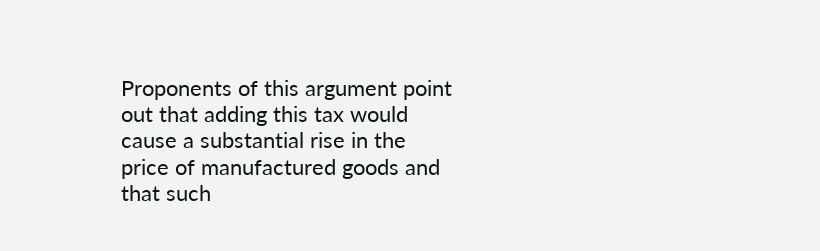Proponents of this argument point out that adding this tax would cause a substantial rise in the price of manufactured goods and that such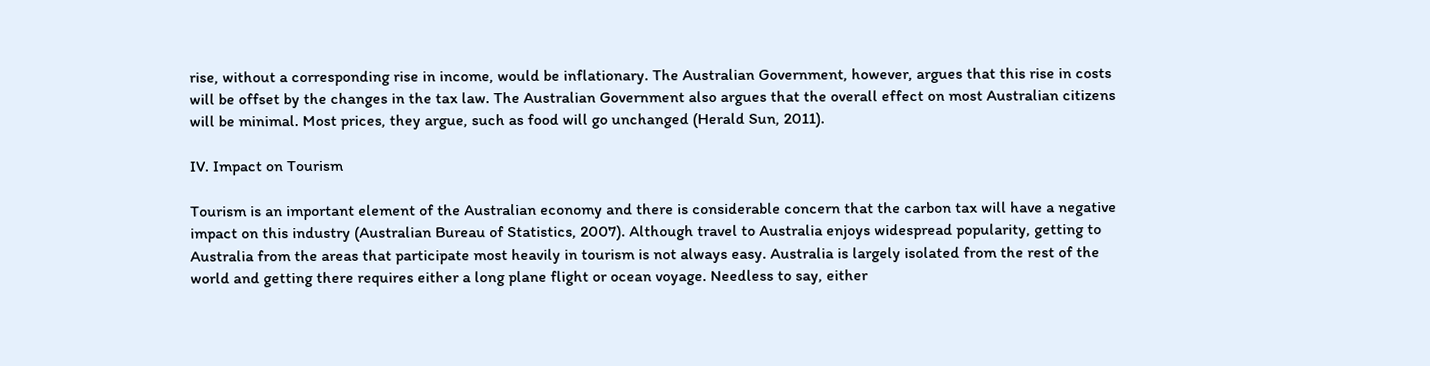rise, without a corresponding rise in income, would be inflationary. The Australian Government, however, argues that this rise in costs will be offset by the changes in the tax law. The Australian Government also argues that the overall effect on most Australian citizens will be minimal. Most prices, they argue, such as food will go unchanged (Herald Sun, 2011).

IV. Impact on Tourism

Tourism is an important element of the Australian economy and there is considerable concern that the carbon tax will have a negative impact on this industry (Australian Bureau of Statistics, 2007). Although travel to Australia enjoys widespread popularity, getting to Australia from the areas that participate most heavily in tourism is not always easy. Australia is largely isolated from the rest of the world and getting there requires either a long plane flight or ocean voyage. Needless to say, either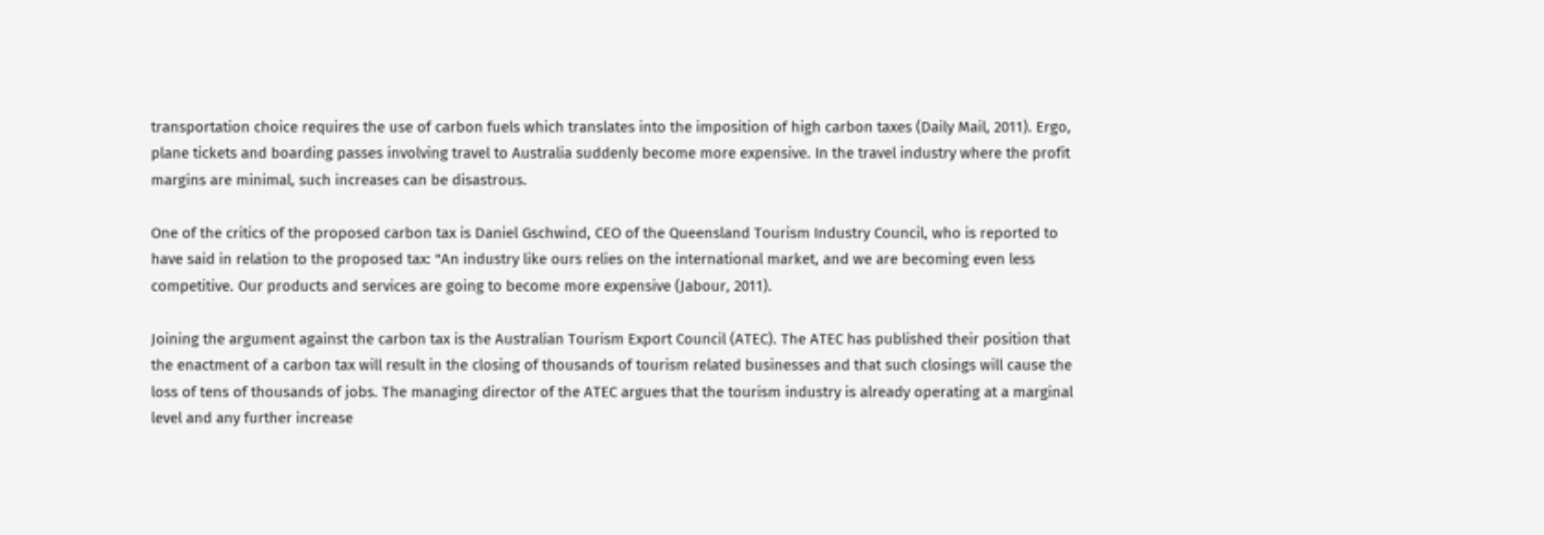transportation choice requires the use of carbon fuels which translates into the imposition of high carbon taxes (Daily Mail, 2011). Ergo, plane tickets and boarding passes involving travel to Australia suddenly become more expensive. In the travel industry where the profit margins are minimal, such increases can be disastrous.

One of the critics of the proposed carbon tax is Daniel Gschwind, CEO of the Queensland Tourism Industry Council, who is reported to have said in relation to the proposed tax: "An industry like ours relies on the international market, and we are becoming even less competitive. Our products and services are going to become more expensive (Jabour, 2011).

Joining the argument against the carbon tax is the Australian Tourism Export Council (ATEC). The ATEC has published their position that the enactment of a carbon tax will result in the closing of thousands of tourism related businesses and that such closings will cause the loss of tens of thousands of jobs. The managing director of the ATEC argues that the tourism industry is already operating at a marginal level and any further increase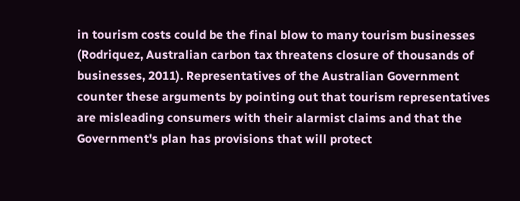in tourism costs could be the final blow to many tourism businesses (Rodriquez, Australian carbon tax threatens closure of thousands of businesses, 2011). Representatives of the Australian Government counter these arguments by pointing out that tourism representatives are misleading consumers with their alarmist claims and that the Government's plan has provisions that will protect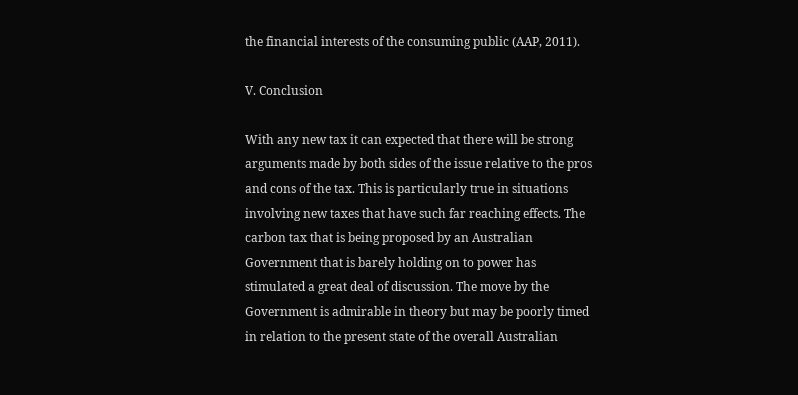the financial interests of the consuming public (AAP, 2011).

V. Conclusion

With any new tax it can expected that there will be strong arguments made by both sides of the issue relative to the pros and cons of the tax. This is particularly true in situations involving new taxes that have such far reaching effects. The carbon tax that is being proposed by an Australian Government that is barely holding on to power has stimulated a great deal of discussion. The move by the Government is admirable in theory but may be poorly timed in relation to the present state of the overall Australian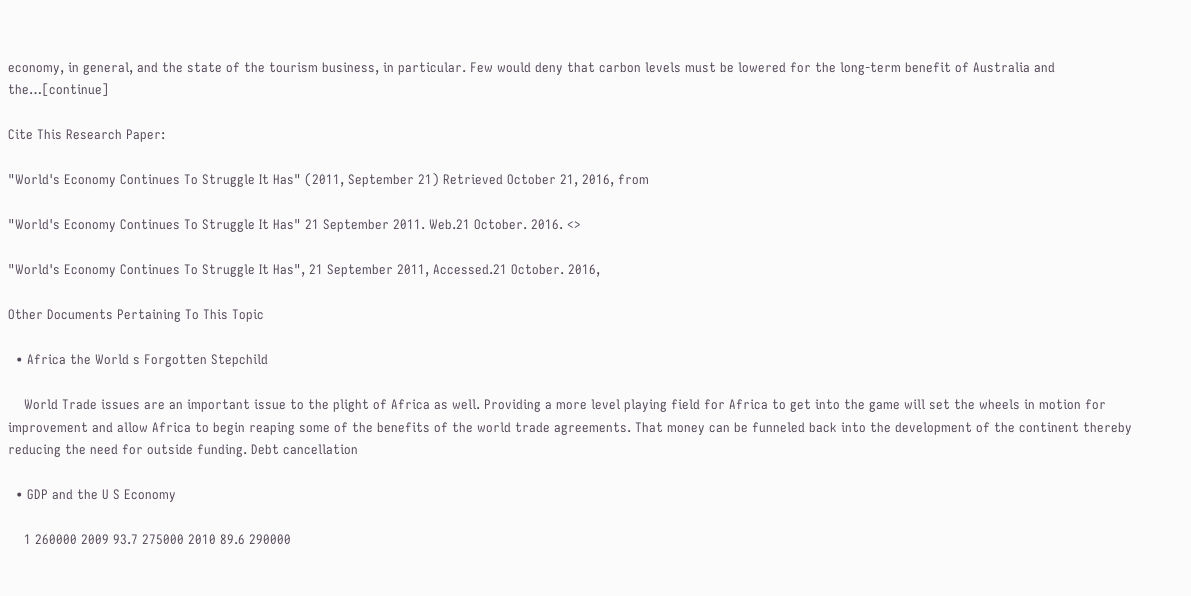economy, in general, and the state of the tourism business, in particular. Few would deny that carbon levels must be lowered for the long-term benefit of Australia and the…[continue]

Cite This Research Paper:

"World's Economy Continues To Struggle It Has" (2011, September 21) Retrieved October 21, 2016, from

"World's Economy Continues To Struggle It Has" 21 September 2011. Web.21 October. 2016. <>

"World's Economy Continues To Struggle It Has", 21 September 2011, Accessed.21 October. 2016,

Other Documents Pertaining To This Topic

  • Africa the World s Forgotten Stepchild

    World Trade issues are an important issue to the plight of Africa as well. Providing a more level playing field for Africa to get into the game will set the wheels in motion for improvement and allow Africa to begin reaping some of the benefits of the world trade agreements. That money can be funneled back into the development of the continent thereby reducing the need for outside funding. Debt cancellation

  • GDP and the U S Economy

    1 260000 2009 93.7 275000 2010 89.6 290000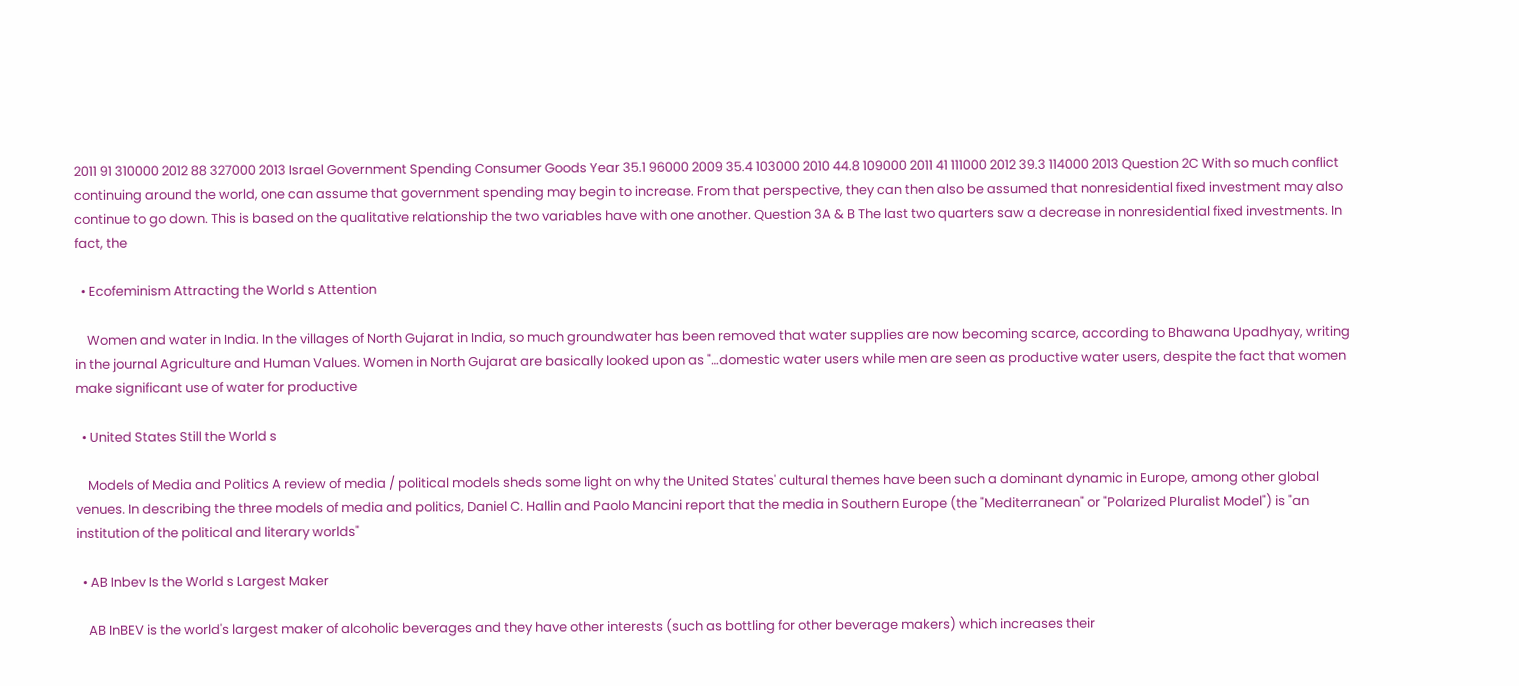2011 91 310000 2012 88 327000 2013 Israel Government Spending Consumer Goods Year 35.1 96000 2009 35.4 103000 2010 44.8 109000 2011 41 111000 2012 39.3 114000 2013 Question 2C With so much conflict continuing around the world, one can assume that government spending may begin to increase. From that perspective, they can then also be assumed that nonresidential fixed investment may also continue to go down. This is based on the qualitative relationship the two variables have with one another. Question 3A & B The last two quarters saw a decrease in nonresidential fixed investments. In fact, the

  • Ecofeminism Attracting the World s Attention

    Women and water in India. In the villages of North Gujarat in India, so much groundwater has been removed that water supplies are now becoming scarce, according to Bhawana Upadhyay, writing in the journal Agriculture and Human Values. Women in North Gujarat are basically looked upon as "…domestic water users while men are seen as productive water users, despite the fact that women make significant use of water for productive

  • United States Still the World s

    Models of Media and Politics A review of media / political models sheds some light on why the United States' cultural themes have been such a dominant dynamic in Europe, among other global venues. In describing the three models of media and politics, Daniel C. Hallin and Paolo Mancini report that the media in Southern Europe (the "Mediterranean" or "Polarized Pluralist Model") is "an institution of the political and literary worlds"

  • AB Inbev Is the World s Largest Maker

    AB InBEV is the world's largest maker of alcoholic beverages and they have other interests (such as bottling for other beverage makers) which increases their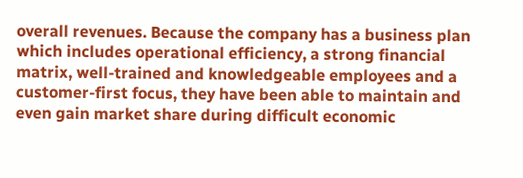overall revenues. Because the company has a business plan which includes operational efficiency, a strong financial matrix, well-trained and knowledgeable employees and a customer-first focus, they have been able to maintain and even gain market share during difficult economic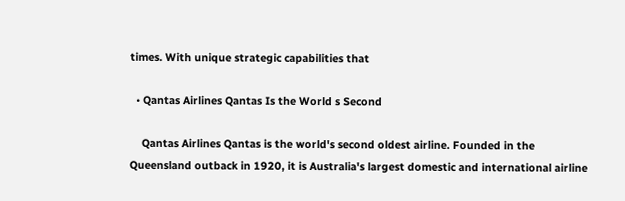times. With unique strategic capabilities that

  • Qantas Airlines Qantas Is the World s Second

    Qantas Airlines Qantas is the world's second oldest airline. Founded in the Queensland outback in 1920, it is Australia's largest domestic and international airline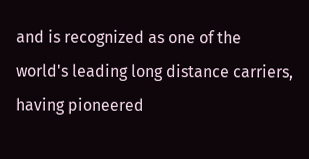and is recognized as one of the world's leading long distance carriers, having pioneered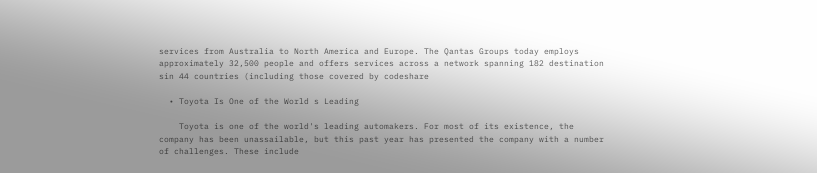services from Australia to North America and Europe. The Qantas Groups today employs approximately 32,500 people and offers services across a network spanning 182 destination sin 44 countries (including those covered by codeshare

  • Toyota Is One of the World s Leading

    Toyota is one of the world's leading automakers. For most of its existence, the company has been unassailable, but this past year has presented the company with a number of challenges. These include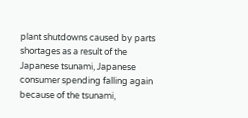plant shutdowns caused by parts shortages as a result of the Japanese tsunami, Japanese consumer spending falling again because of the tsunami,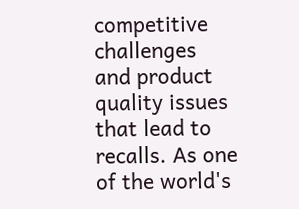competitive challenges and product quality issues that lead to recalls. As one of the world's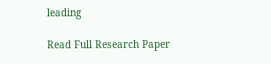leading

Read Full Research Paper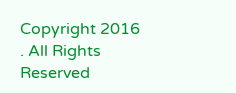Copyright 2016 . All Rights Reserved